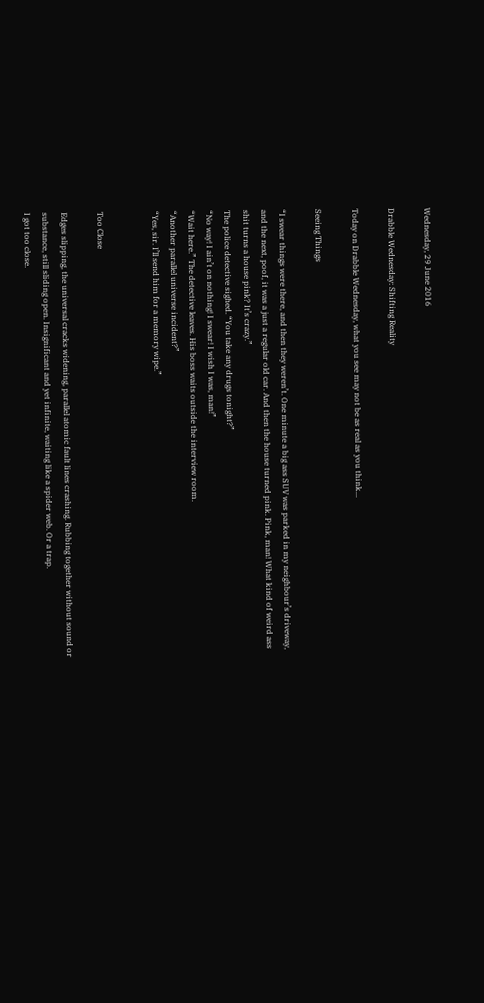Wednesday, 29 June 2016

Drabble Wednesday: Shifting Reality

Today on Drabble Wednesday, what you see may not be as real as you think...

Seeing Things

“I swear things were there, and then they weren’t. One minute a big ass SUV was parked in my neighbour’s driveway, and the next, poof, it was a just a regular old car. And then the house turned pink. Pink, man! What kind of weird ass shit turns a house pink? It’s crazy.”
The police detective sighed. “You take any drugs tonight?”
“No way! I ain’t on nothing! I swear! I wish I was, man!”
“Wait here.” The detective leaves. His boss waits outside the interview room.
“Another parallel universe incident?”
“Yes, sir. I’ll send him for a memory wipe.”


Too Close

Edges slipping, the universal cracks widening, parallel atomic fault lines crashing. Rubbing together without sound or substance, still sliding open. Insignificant and yet infinite, waiting like a spider web. Or a trap.
I got too close.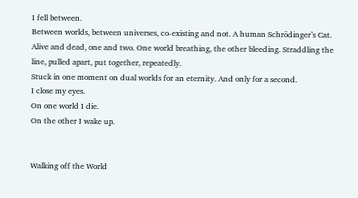I fell between.
Between worlds, between universes, co-existing and not. A human Schrödinger’s Cat. Alive and dead, one and two. One world breathing, the other bleeding. Straddling the line, pulled apart, put together, repeatedly.
Stuck in one moment on dual worlds for an eternity. And only for a second.
I close my eyes.
On one world I die.
On the other I wake up.


Walking off the World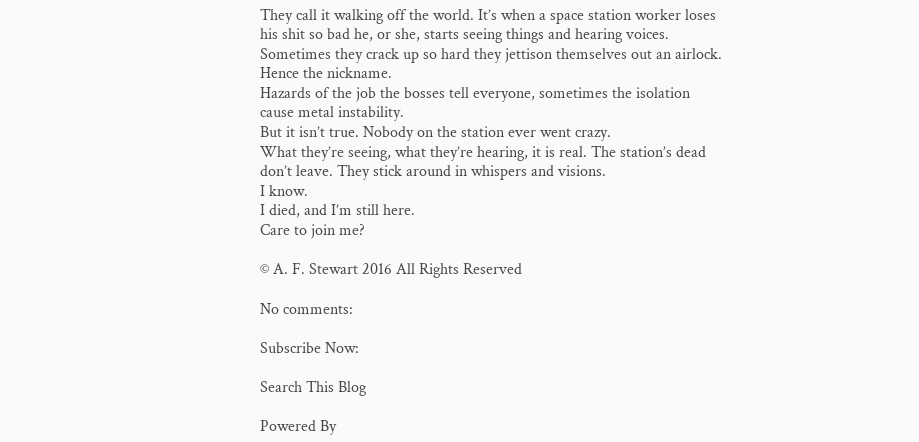They call it walking off the world. It’s when a space station worker loses his shit so bad he, or she, starts seeing things and hearing voices. Sometimes they crack up so hard they jettison themselves out an airlock.
Hence the nickname.
Hazards of the job the bosses tell everyone, sometimes the isolation cause metal instability.
But it isn’t true. Nobody on the station ever went crazy.
What they’re seeing, what they’re hearing, it is real. The station’s dead don’t leave. They stick around in whispers and visions.
I know.
I died, and I’m still here.
Care to join me?

© A. F. Stewart 2016 All Rights Reserved

No comments:

Subscribe Now:

Search This Blog

Powered By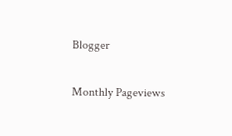Blogger

Monthly Pageviews